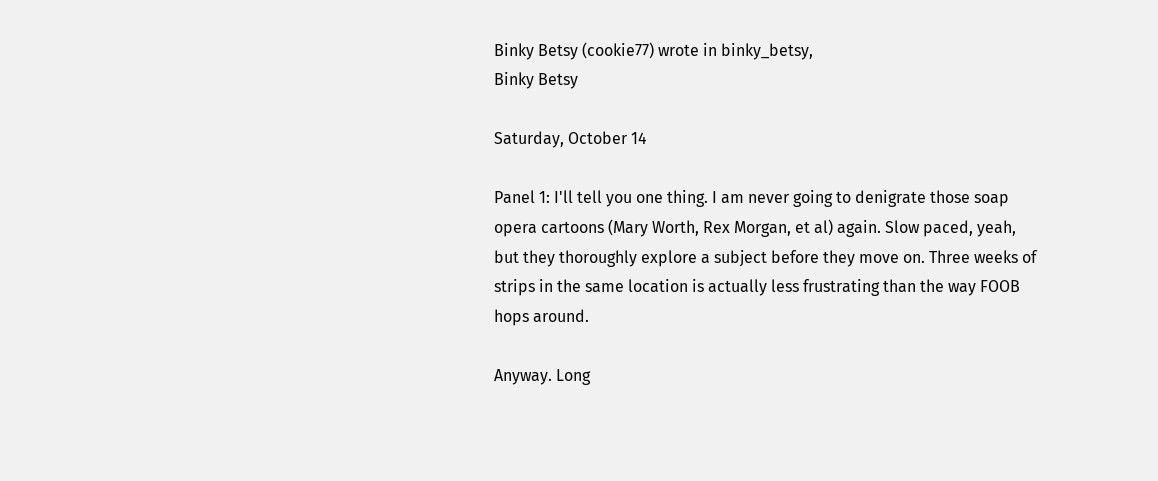Binky Betsy (cookie77) wrote in binky_betsy,
Binky Betsy

Saturday, October 14

Panel 1: I'll tell you one thing. I am never going to denigrate those soap opera cartoons (Mary Worth, Rex Morgan, et al) again. Slow paced, yeah, but they thoroughly explore a subject before they move on. Three weeks of strips in the same location is actually less frustrating than the way FOOB hops around.

Anyway. Long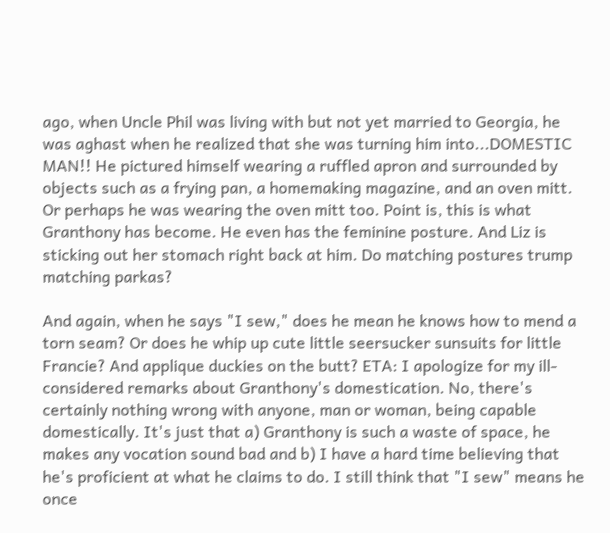ago, when Uncle Phil was living with but not yet married to Georgia, he was aghast when he realized that she was turning him into...DOMESTIC MAN!! He pictured himself wearing a ruffled apron and surrounded by objects such as a frying pan, a homemaking magazine, and an oven mitt. Or perhaps he was wearing the oven mitt too. Point is, this is what Granthony has become. He even has the feminine posture. And Liz is sticking out her stomach right back at him. Do matching postures trump matching parkas?

And again, when he says "I sew," does he mean he knows how to mend a torn seam? Or does he whip up cute little seersucker sunsuits for little Francie? And applique duckies on the butt? ETA: I apologize for my ill-considered remarks about Granthony's domestication. No, there's certainly nothing wrong with anyone, man or woman, being capable domestically. It's just that a) Granthony is such a waste of space, he makes any vocation sound bad and b) I have a hard time believing that he's proficient at what he claims to do. I still think that "I sew" means he once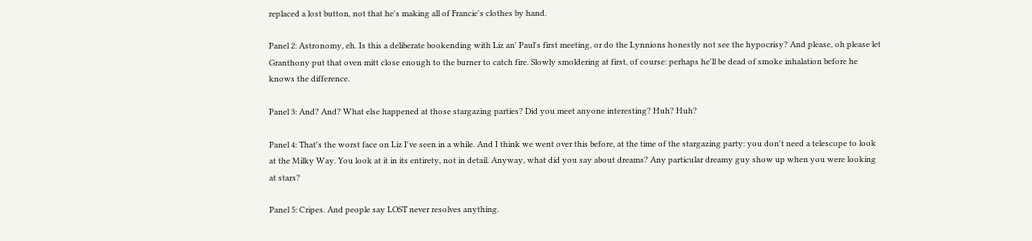replaced a lost button, not that he's making all of Francie's clothes by hand.

Panel 2: Astronomy, eh. Is this a deliberate bookending with Liz an' Paul's first meeting, or do the Lynnions honestly not see the hypocrisy? And please, oh please let Granthony put that oven mitt close enough to the burner to catch fire. Slowly smoldering at first, of course: perhaps he'll be dead of smoke inhalation before he knows the difference.

Panel 3: And? And? What else happened at those stargazing parties? Did you meet anyone interesting? Huh? Huh?

Panel 4: That's the worst face on Liz I've seen in a while. And I think we went over this before, at the time of the stargazing party: you don't need a telescope to look at the Milky Way. You look at it in its entirety, not in detail. Anyway, what did you say about dreams? Any particular dreamy guy show up when you were looking at stars?

Panel 5: Cripes. And people say LOST never resolves anything.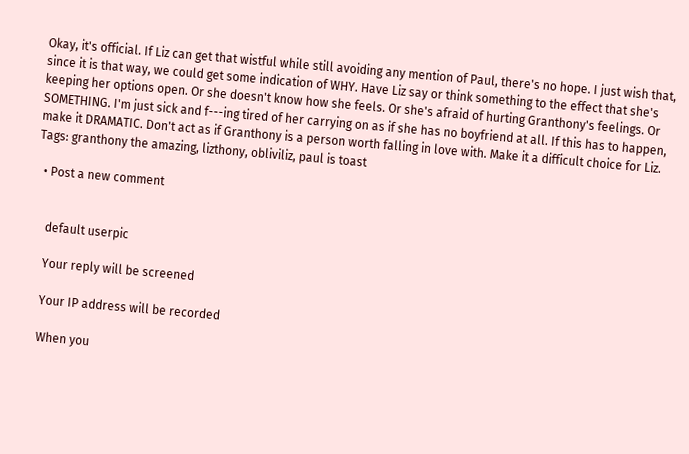Okay, it's official. If Liz can get that wistful while still avoiding any mention of Paul, there's no hope. I just wish that, since it is that way, we could get some indication of WHY. Have Liz say or think something to the effect that she's keeping her options open. Or she doesn't know how she feels. Or she's afraid of hurting Granthony's feelings. Or SOMETHING. I'm just sick and f---ing tired of her carrying on as if she has no boyfriend at all. If this has to happen, make it DRAMATIC. Don't act as if Granthony is a person worth falling in love with. Make it a difficult choice for Liz.
Tags: granthony the amazing, lizthony, obliviliz, paul is toast

  • Post a new comment


    default userpic

    Your reply will be screened

    Your IP address will be recorded

    When you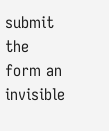submit the form an invisible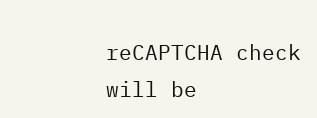reCAPTCHA check will be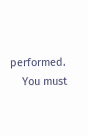performed.
    You must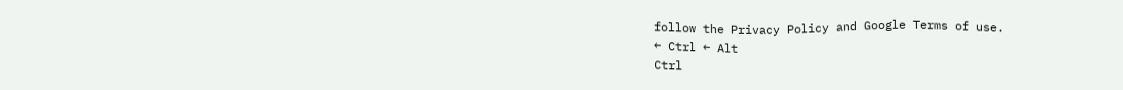follow the Privacy Policy and Google Terms of use.
← Ctrl ← Alt
Ctrl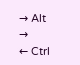→ Alt →
← Ctrl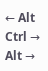← Alt
Ctrl → Alt →